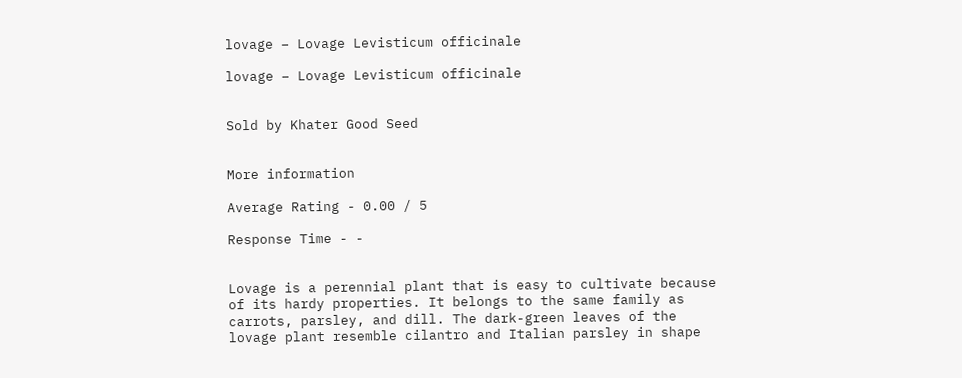lovage – Lovage Levisticum officinale

lovage – Lovage Levisticum officinale


Sold by Khater Good Seed


More information

Average Rating - 0.00 / 5

Response Time - -


Lovage is a perennial plant that is easy to cultivate because of its hardy properties. It belongs to the same family as carrots, parsley, and dill. The dark-green leaves of the lovage plant resemble cilantro and Italian parsley in shape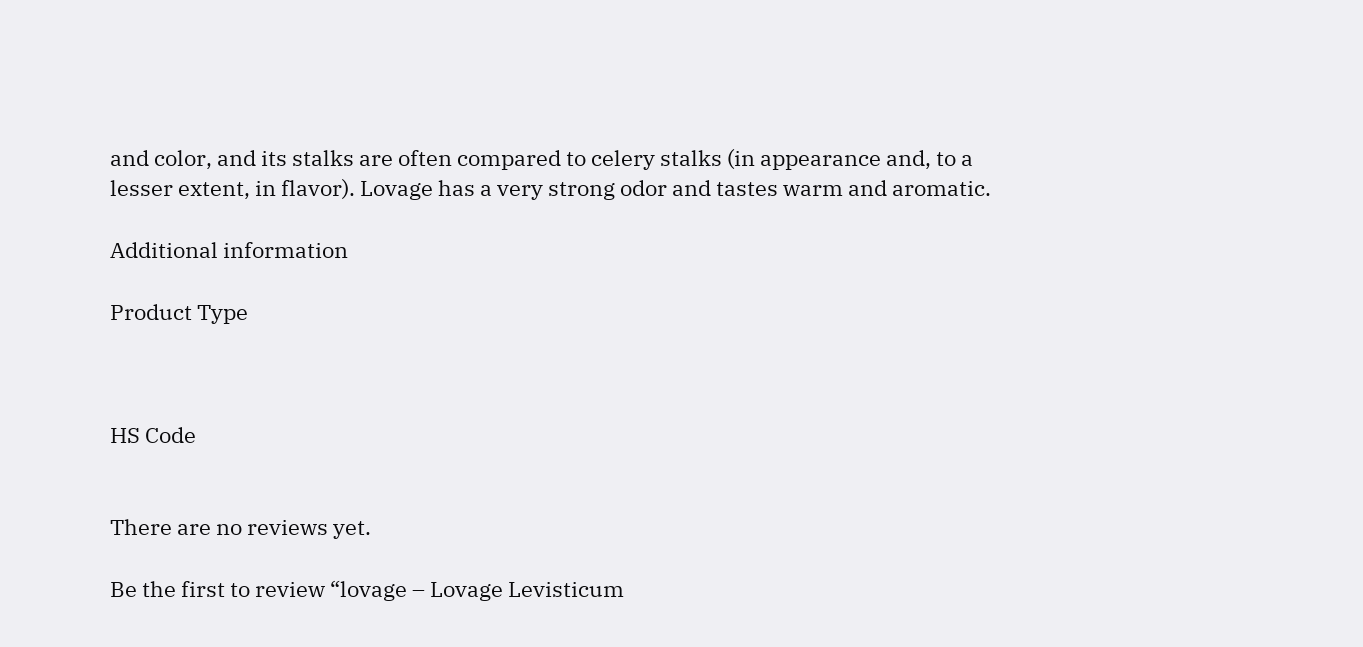and color, and its stalks are often compared to celery stalks (in appearance and, to a lesser extent, in flavor). Lovage has a very strong odor and tastes warm and aromatic.

Additional information

Product Type



HS Code


There are no reviews yet.

Be the first to review “lovage – Lovage Levisticum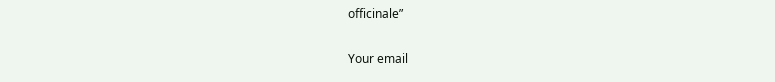officinale”

Your email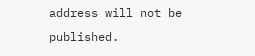address will not be published.